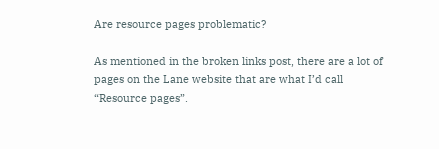Are resource pages problematic?

As mentioned in the broken links post, there are a lot of pages on the Lane website that are what I’d call “Resource pages”.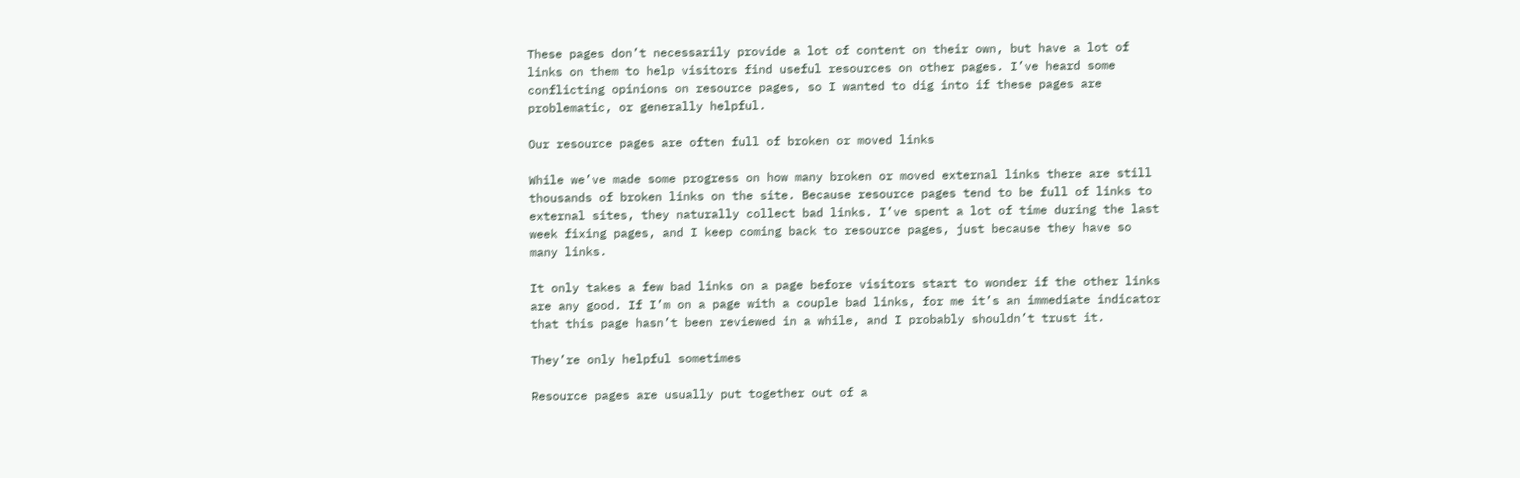These pages don’t necessarily provide a lot of content on their own, but have a lot of links on them to help visitors find useful resources on other pages. I’ve heard some conflicting opinions on resource pages, so I wanted to dig into if these pages are problematic, or generally helpful.

Our resource pages are often full of broken or moved links

While we’ve made some progress on how many broken or moved external links there are still thousands of broken links on the site. Because resource pages tend to be full of links to external sites, they naturally collect bad links. I’ve spent a lot of time during the last week fixing pages, and I keep coming back to resource pages, just because they have so many links.

It only takes a few bad links on a page before visitors start to wonder if the other links are any good. If I’m on a page with a couple bad links, for me it’s an immediate indicator that this page hasn’t been reviewed in a while, and I probably shouldn’t trust it.

They’re only helpful sometimes

Resource pages are usually put together out of a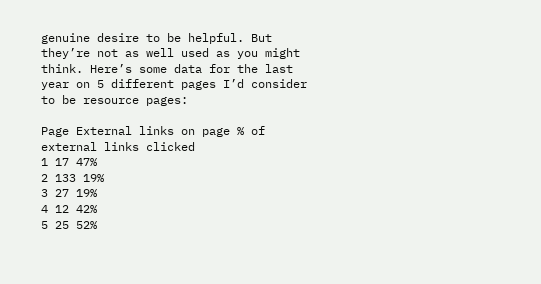genuine desire to be helpful. But they’re not as well used as you might think. Here’s some data for the last year on 5 different pages I’d consider to be resource pages:

Page External links on page % of external links clicked
1 17 47%
2 133 19%
3 27 19%
4 12 42%
5 25 52%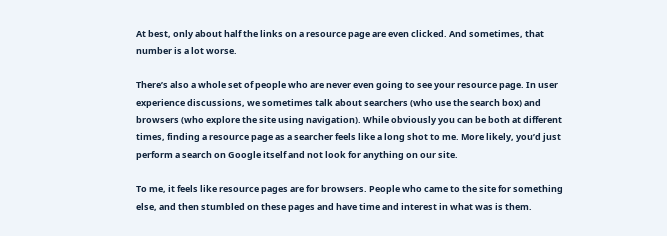At best, only about half the links on a resource page are even clicked. And sometimes, that number is a lot worse.

There’s also a whole set of people who are never even going to see your resource page. In user experience discussions, we sometimes talk about searchers (who use the search box) and browsers (who explore the site using navigation). While obviously you can be both at different times, finding a resource page as a searcher feels like a long shot to me. More likely, you’d just perform a search on Google itself and not look for anything on our site.

To me, it feels like resource pages are for browsers. People who came to the site for something else, and then stumbled on these pages and have time and interest in what was is them.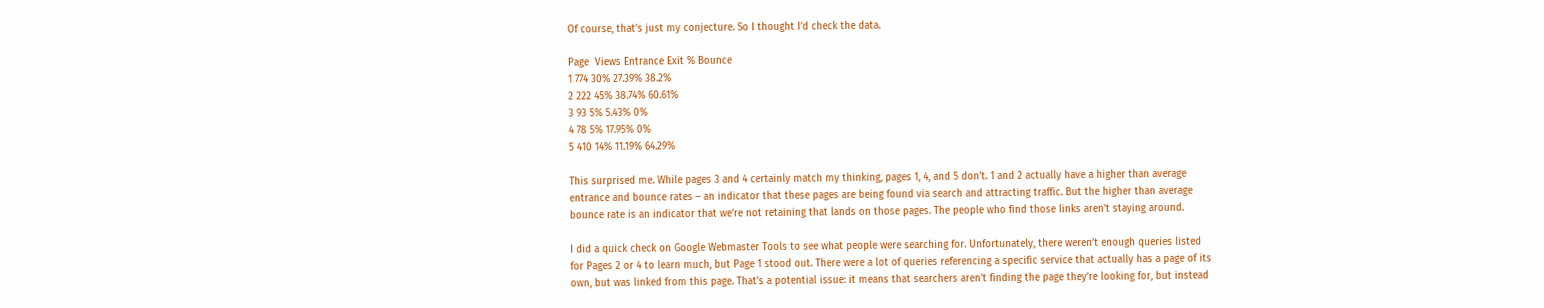Of course, that’s just my conjecture. So I thought I’d check the data.

Page  Views Entrance Exit % Bounce
1 774 30% 27.39% 38.2%
2 222 45% 38.74% 60.61%
3 93 5% 5.43% 0%
4 78 5% 17.95% 0%
5 410 14% 11.19% 64.29%

This surprised me. While pages 3 and 4 certainly match my thinking, pages 1, 4, and 5 don’t. 1 and 2 actually have a higher than average entrance and bounce rates – an indicator that these pages are being found via search and attracting traffic. But the higher than average bounce rate is an indicator that we’re not retaining that lands on those pages. The people who find those links aren’t staying around.

I did a quick check on Google Webmaster Tools to see what people were searching for. Unfortunately, there weren’t enough queries listed for Pages 2 or 4 to learn much, but Page 1 stood out. There were a lot of queries referencing a specific service that actually has a page of its own, but was linked from this page. That’s a potential issue: it means that searchers aren’t finding the page they’re looking for, but instead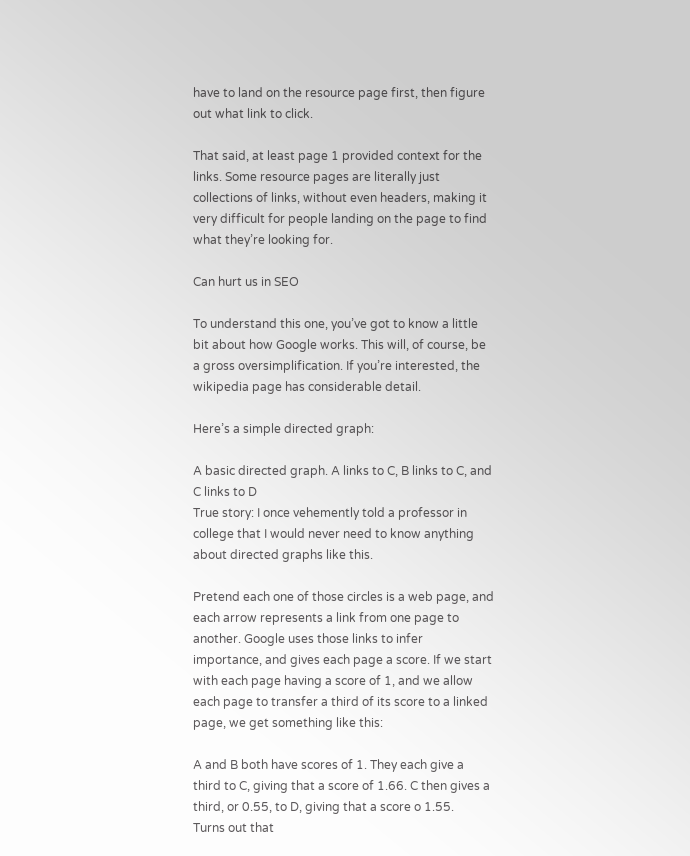have to land on the resource page first, then figure out what link to click.

That said, at least page 1 provided context for the links. Some resource pages are literally just collections of links, without even headers, making it very difficult for people landing on the page to find what they’re looking for.

Can hurt us in SEO

To understand this one, you’ve got to know a little bit about how Google works. This will, of course, be a gross oversimplification. If you’re interested, the wikipedia page has considerable detail.

Here’s a simple directed graph:

A basic directed graph. A links to C, B links to C, and C links to D
True story: I once vehemently told a professor in college that I would never need to know anything about directed graphs like this.

Pretend each one of those circles is a web page, and each arrow represents a link from one page to another. Google uses those links to infer importance, and gives each page a score. If we start with each page having a score of 1, and we allow each page to transfer a third of its score to a linked page, we get something like this:

A and B both have scores of 1. They each give a third to C, giving that a score of 1.66. C then gives a third, or 0.55, to D, giving that a score o 1.55.
Turns out that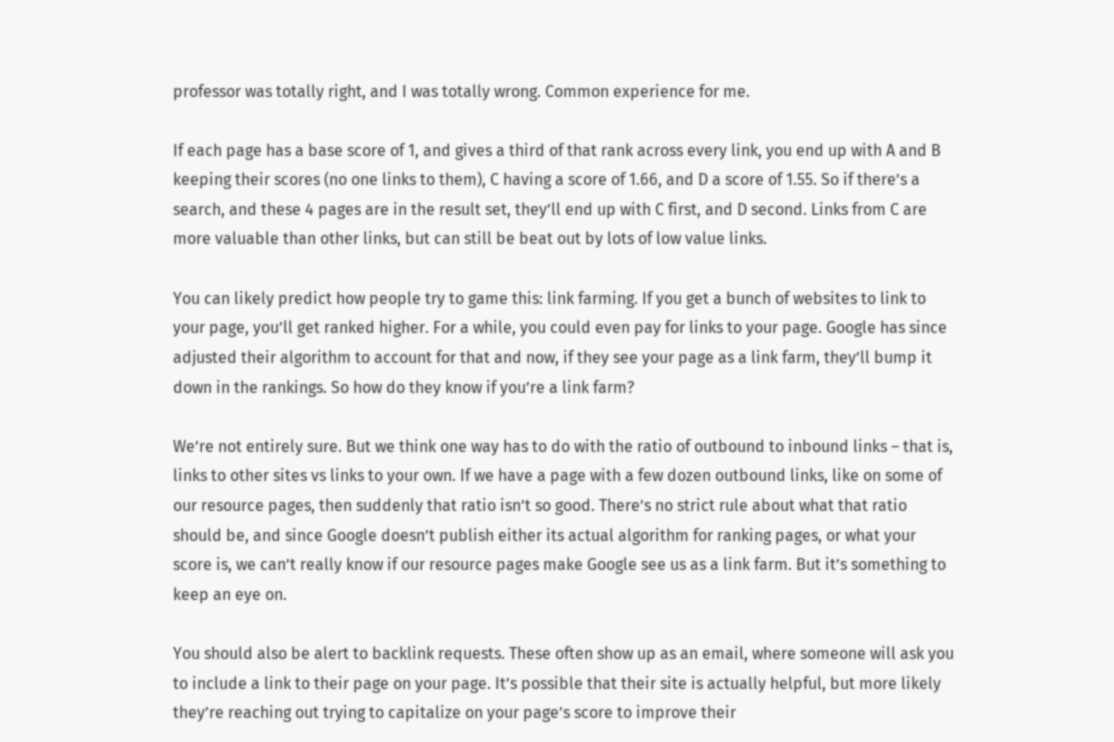professor was totally right, and I was totally wrong. Common experience for me.

If each page has a base score of 1, and gives a third of that rank across every link, you end up with A and B keeping their scores (no one links to them), C having a score of 1.66, and D a score of 1.55. So if there’s a search, and these 4 pages are in the result set, they’ll end up with C first, and D second. Links from C are more valuable than other links, but can still be beat out by lots of low value links.

You can likely predict how people try to game this: link farming. If you get a bunch of websites to link to your page, you’ll get ranked higher. For a while, you could even pay for links to your page. Google has since adjusted their algorithm to account for that and now, if they see your page as a link farm, they’ll bump it down in the rankings. So how do they know if you’re a link farm?

We’re not entirely sure. But we think one way has to do with the ratio of outbound to inbound links – that is, links to other sites vs links to your own. If we have a page with a few dozen outbound links, like on some of our resource pages, then suddenly that ratio isn’t so good. There’s no strict rule about what that ratio should be, and since Google doesn’t publish either its actual algorithm for ranking pages, or what your score is, we can’t really know if our resource pages make Google see us as a link farm. But it’s something to keep an eye on.

You should also be alert to backlink requests. These often show up as an email, where someone will ask you to include a link to their page on your page. It’s possible that their site is actually helpful, but more likely they’re reaching out trying to capitalize on your page’s score to improve their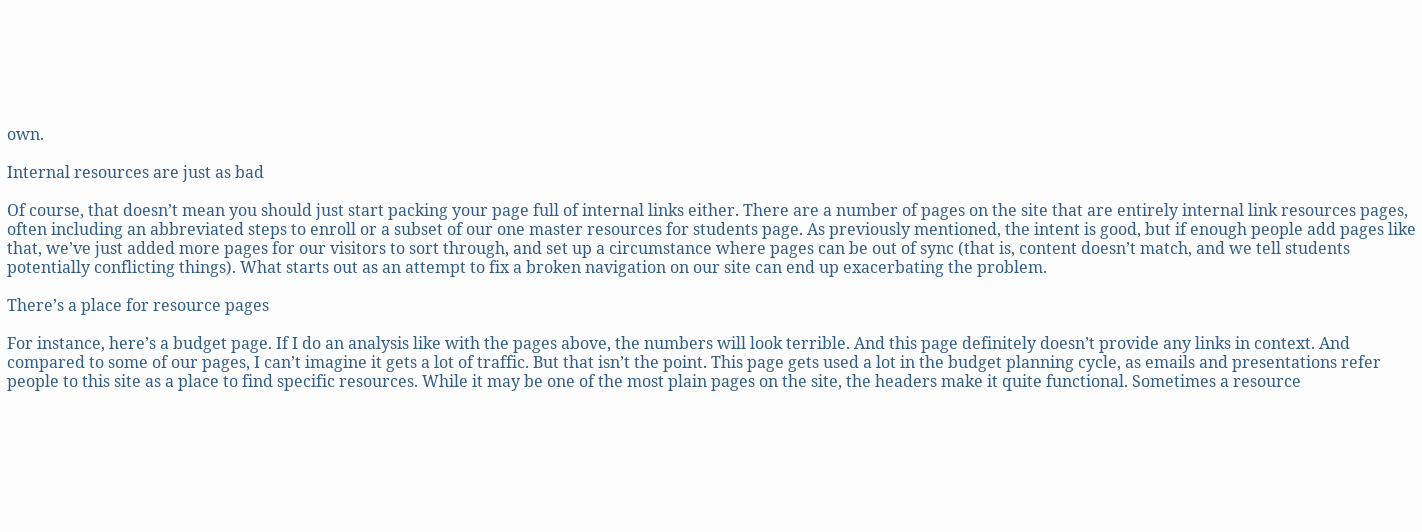own.

Internal resources are just as bad

Of course, that doesn’t mean you should just start packing your page full of internal links either. There are a number of pages on the site that are entirely internal link resources pages, often including an abbreviated steps to enroll or a subset of our one master resources for students page. As previously mentioned, the intent is good, but if enough people add pages like that, we’ve just added more pages for our visitors to sort through, and set up a circumstance where pages can be out of sync (that is, content doesn’t match, and we tell students potentially conflicting things). What starts out as an attempt to fix a broken navigation on our site can end up exacerbating the problem.

There’s a place for resource pages

For instance, here’s a budget page. If I do an analysis like with the pages above, the numbers will look terrible. And this page definitely doesn’t provide any links in context. And compared to some of our pages, I can’t imagine it gets a lot of traffic. But that isn’t the point. This page gets used a lot in the budget planning cycle, as emails and presentations refer people to this site as a place to find specific resources. While it may be one of the most plain pages on the site, the headers make it quite functional. Sometimes a resource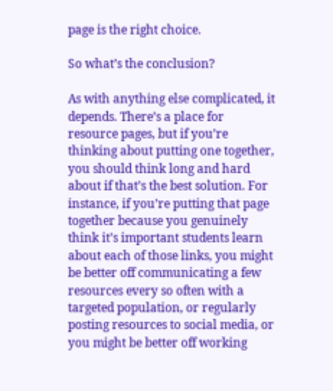page is the right choice.

So what’s the conclusion?

As with anything else complicated, it depends. There’s a place for resource pages, but if you’re thinking about putting one together, you should think long and hard about if that’s the best solution. For instance, if you’re putting that page together because you genuinely think it’s important students learn about each of those links, you might be better off communicating a few resources every so often with a targeted population, or regularly posting resources to social media, or you might be better off working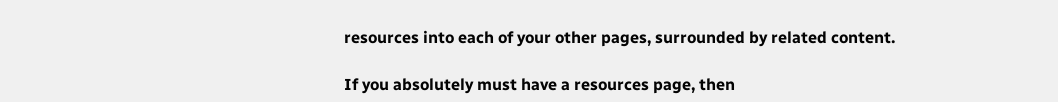resources into each of your other pages, surrounded by related content.

If you absolutely must have a resources page, then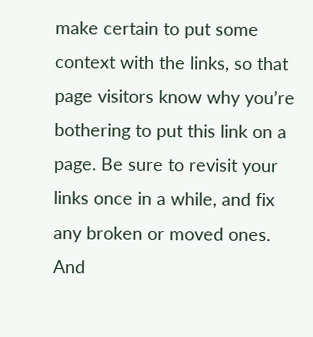make certain to put some context with the links, so that page visitors know why you’re bothering to put this link on a page. Be sure to revisit your links once in a while, and fix any broken or moved ones. And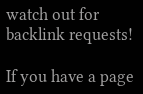watch out for backlink requests!

If you have a page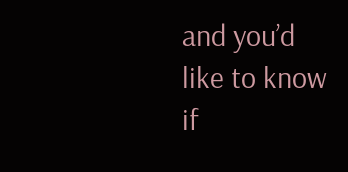and you’d like to know if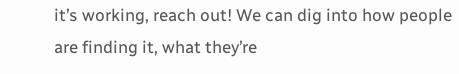it’s working, reach out! We can dig into how people are finding it, what they’re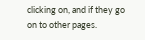clicking on, and if they go on to other pages.